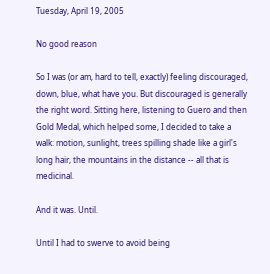Tuesday, April 19, 2005

No good reason

So I was (or am, hard to tell, exactly) feeling discouraged, down, blue, what have you. But discouraged is generally the right word. Sitting here, listening to Guero and then Gold Medal, which helped some, I decided to take a walk: motion, sunlight, trees spilling shade like a girl's long hair, the mountains in the distance -- all that is medicinal.

And it was. Until.

Until I had to swerve to avoid being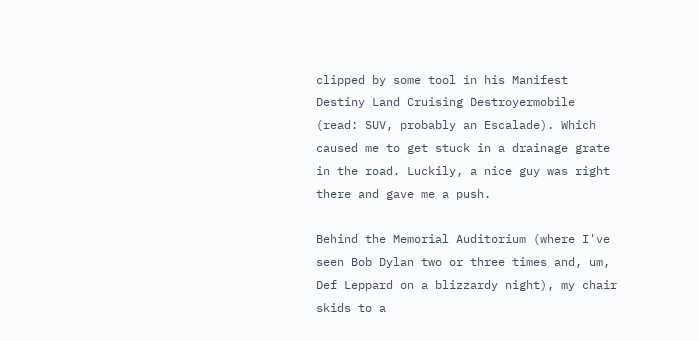clipped by some tool in his Manifest Destiny Land Cruising Destroyermobile (read: SUV, probably an Escalade). Which caused me to get stuck in a drainage grate in the road. Luckily, a nice guy was right there and gave me a push.

Behind the Memorial Auditorium (where I've seen Bob Dylan two or three times and, um, Def Leppard on a blizzardy night), my chair skids to a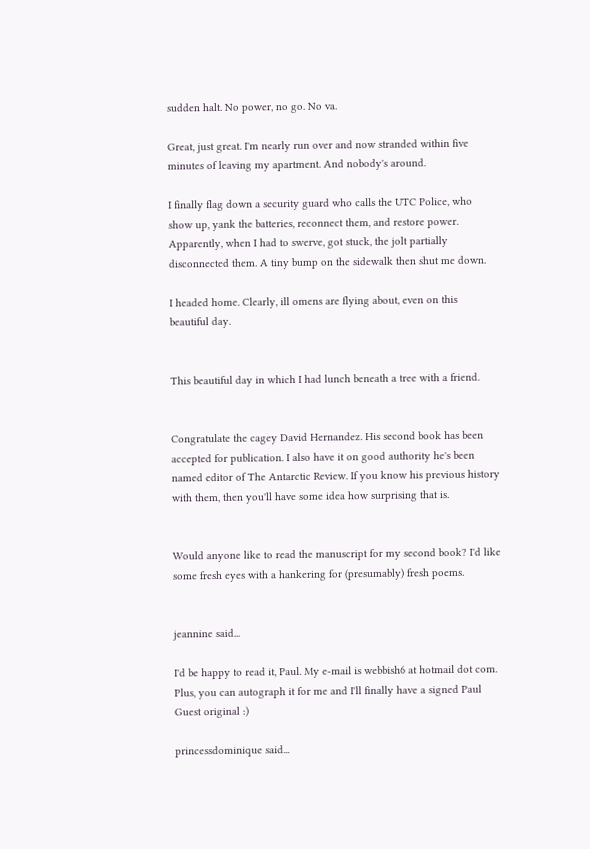sudden halt. No power, no go. No va.

Great, just great. I'm nearly run over and now stranded within five minutes of leaving my apartment. And nobody's around.

I finally flag down a security guard who calls the UTC Police, who show up, yank the batteries, reconnect them, and restore power. Apparently, when I had to swerve, got stuck, the jolt partially disconnected them. A tiny bump on the sidewalk then shut me down.

I headed home. Clearly, ill omens are flying about, even on this beautiful day.


This beautiful day in which I had lunch beneath a tree with a friend.


Congratulate the cagey David Hernandez. His second book has been accepted for publication. I also have it on good authority he's been named editor of The Antarctic Review. If you know his previous history with them, then you'll have some idea how surprising that is.


Would anyone like to read the manuscript for my second book? I'd like some fresh eyes with a hankering for (presumably) fresh poems.


jeannine said...

I'd be happy to read it, Paul. My e-mail is webbish6 at hotmail dot com. Plus, you can autograph it for me and I'll finally have a signed Paul Guest original :)

princessdominique said...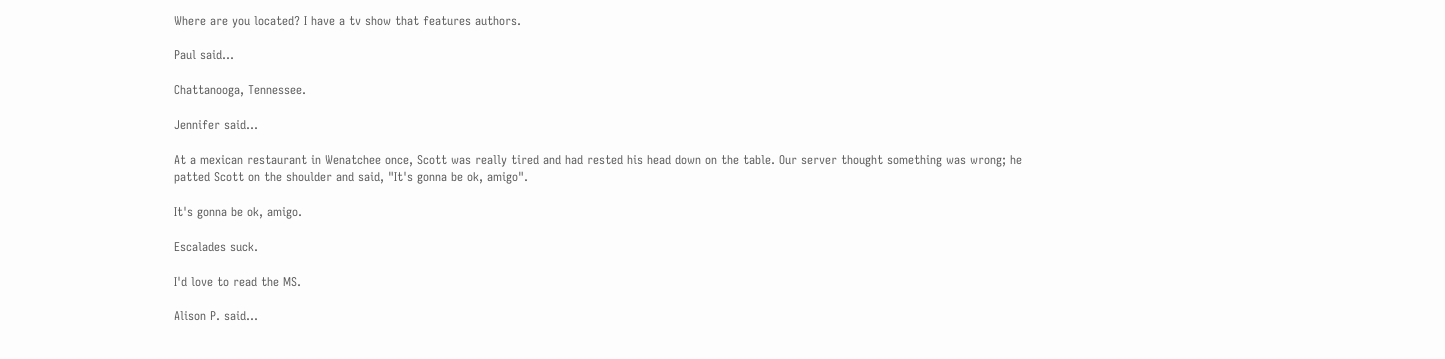Where are you located? I have a tv show that features authors.

Paul said...

Chattanooga, Tennessee.

Jennifer said...

At a mexican restaurant in Wenatchee once, Scott was really tired and had rested his head down on the table. Our server thought something was wrong; he patted Scott on the shoulder and said, "It's gonna be ok, amigo".

It's gonna be ok, amigo.

Escalades suck.

I'd love to read the MS.

Alison P. said...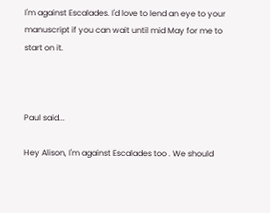I'm against Escalades. I'd love to lend an eye to your manuscript if you can wait until mid May for me to start on it.



Paul said...

Hey Alison, I'm against Escalades too . We should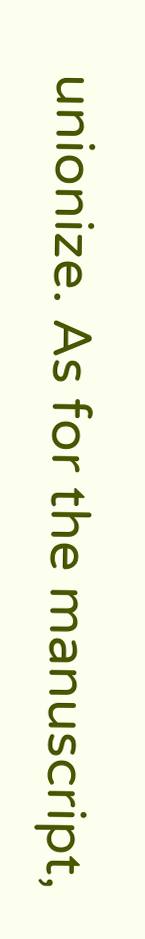unionize. As for the manuscript,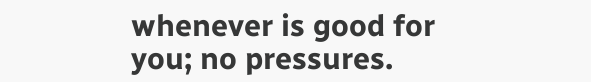whenever is good for you; no pressures.